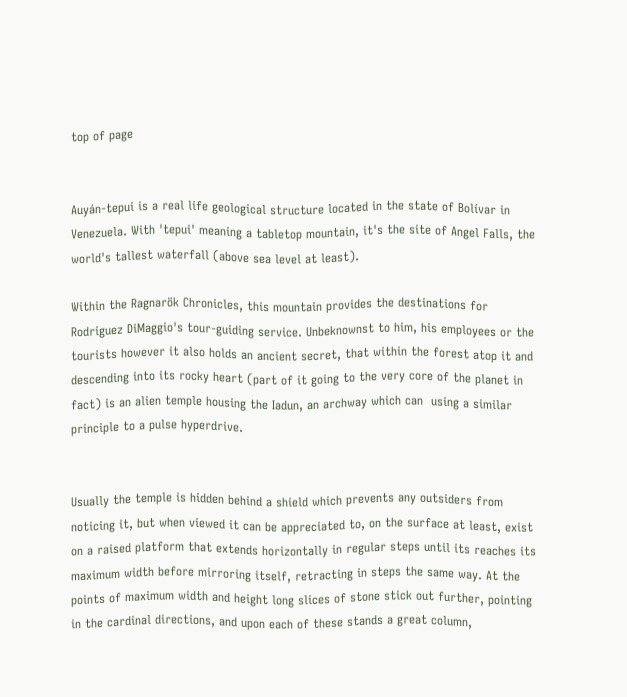top of page


Auyán-tepui is a real life geological structure located in the state of Bolívar in Venezuela. With 'tepui' meaning a tabletop mountain, it's the site of Angel Falls, the world's tallest waterfall (above sea level at least).

Within the Ragnarök Chronicles, this mountain provides the destinations for Rodriguez DiMaggio's tour-guiding service. Unbeknownst to him, his employees or the tourists however it also holds an ancient secret, that within the forest atop it and descending into its rocky heart (part of it going to the very core of the planet in fact) is an alien temple housing the Iadun, an archway which can  using a similar principle to a pulse hyperdrive.


Usually the temple is hidden behind a shield which prevents any outsiders from noticing it, but when viewed it can be appreciated to, on the surface at least, exist on a raised platform that extends horizontally in regular steps until its reaches its maximum width before mirroring itself, retracting in steps the same way. At the points of maximum width and height long slices of stone stick out further, pointing in the cardinal directions, and upon each of these stands a great column,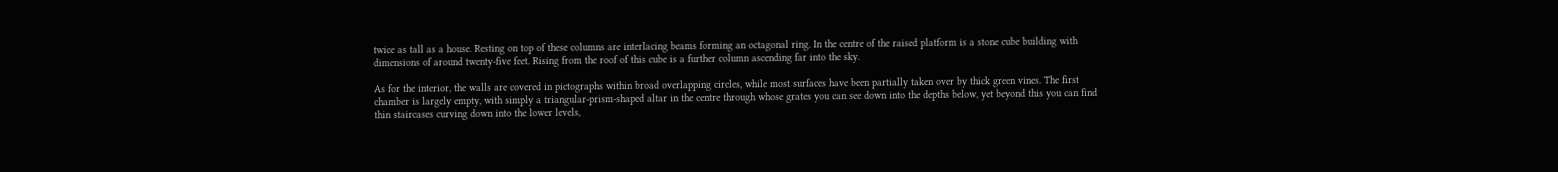twice as tall as a house. Resting on top of these columns are interlacing beams forming an octagonal ring. In the centre of the raised platform is a stone cube building with dimensions of around twenty-five feet. Rising from the roof of this cube is a further column ascending far into the sky.

As for the interior, the walls are covered in pictographs within broad overlapping circles, while most surfaces have been partially taken over by thick green vines. The first chamber is largely empty, with simply a triangular-prism-shaped altar in the centre through whose grates you can see down into the depths below, yet beyond this you can find thin staircases curving down into the lower levels,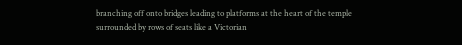branching off onto bridges leading to platforms at the heart of the temple surrounded by rows of seats like a Victorian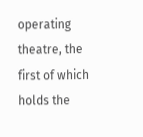operating theatre, the first of which holds the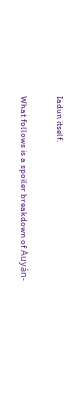Iadun itself.

What follows is a spoiler breakdown of Auyán-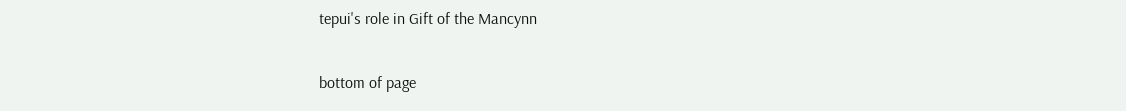tepui's role in Gift of the Mancynn

bottom of page